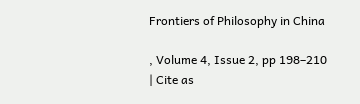Frontiers of Philosophy in China

, Volume 4, Issue 2, pp 198–210 | Cite as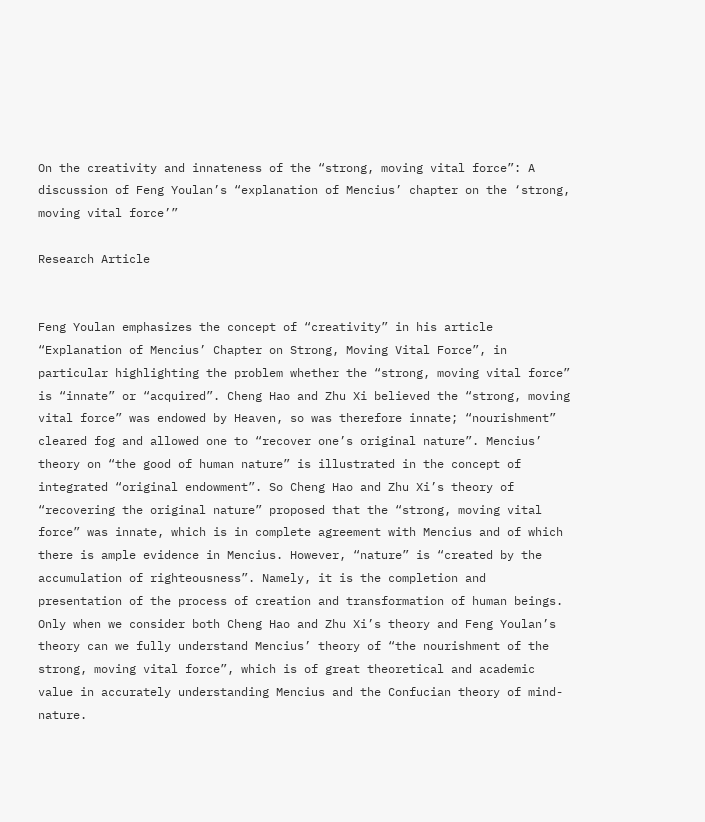On the creativity and innateness of the “strong, moving vital force”: A discussion of Feng Youlan’s “explanation of Mencius’ chapter on the ‘strong, moving vital force’”

Research Article


Feng Youlan emphasizes the concept of “creativity” in his article “Explanation of Mencius’ Chapter on Strong, Moving Vital Force”, in particular highlighting the problem whether the “strong, moving vital force” is “innate” or “acquired”. Cheng Hao and Zhu Xi believed the “strong, moving vital force” was endowed by Heaven, so was therefore innate; “nourishment” cleared fog and allowed one to “recover one’s original nature”. Mencius’ theory on “the good of human nature” is illustrated in the concept of integrated “original endowment”. So Cheng Hao and Zhu Xi’s theory of “recovering the original nature” proposed that the “strong, moving vital force” was innate, which is in complete agreement with Mencius and of which there is ample evidence in Mencius. However, “nature” is “created by the accumulation of righteousness”. Namely, it is the completion and presentation of the process of creation and transformation of human beings. Only when we consider both Cheng Hao and Zhu Xi’s theory and Feng Youlan’s theory can we fully understand Mencius’ theory of “the nourishment of the strong, moving vital force”, which is of great theoretical and academic value in accurately understanding Mencius and the Confucian theory of mind-nature.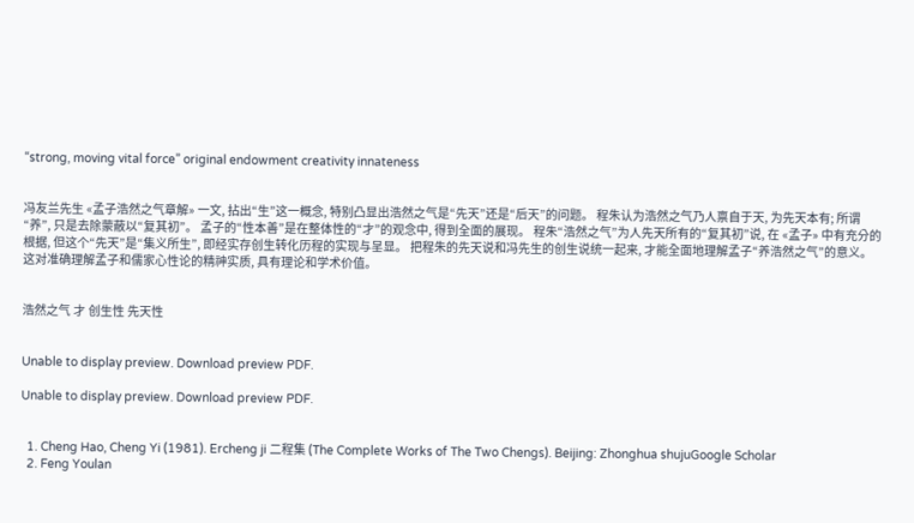“strong, moving vital force” original endowment creativity innateness


冯友兰先生 «孟子浩然之气章解» 一文, 拈出“生”这一概念, 特别凸显出浩然之气是“先天”还是“后天”的问题。 程朱认为浩然之气乃人禀自于天, 为先天本有; 所谓“养”, 只是去除蒙蔽以“复其初”。 孟子的“性本善”是在整体性的“才”的观念中, 得到全面的展现。 程朱“浩然之气”为人先天所有的“复其初”说, 在 «孟子» 中有充分的根据, 但这个“先天”是“集义所生”, 即经实存创生转化历程的实现与呈显。 把程朱的先天说和冯先生的创生说统一起来, 才能全面地理解孟子“养浩然之气”的意义。 这对准确理解孟子和儒家心性论的精神实质, 具有理论和学术价值。


浩然之气 才 创生性 先天性


Unable to display preview. Download preview PDF.

Unable to display preview. Download preview PDF.


  1. Cheng Hao, Cheng Yi (1981). Ercheng ji 二程集 (The Complete Works of The Two Chengs). Beijing: Zhonghua shujuGoogle Scholar
  2. Feng Youlan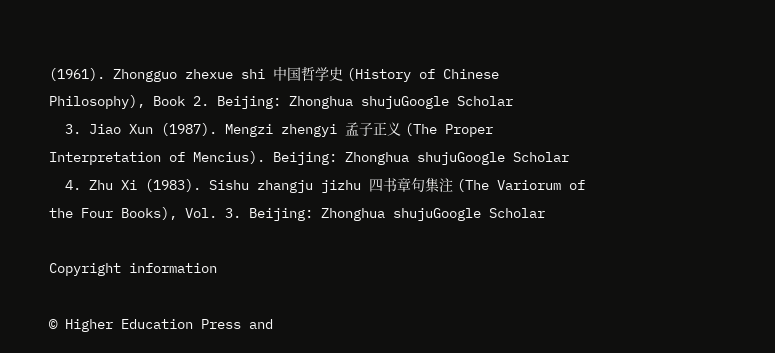(1961). Zhongguo zhexue shi 中国哲学史 (History of Chinese Philosophy), Book 2. Beijing: Zhonghua shujuGoogle Scholar
  3. Jiao Xun (1987). Mengzi zhengyi 孟子正义 (The Proper Interpretation of Mencius). Beijing: Zhonghua shujuGoogle Scholar
  4. Zhu Xi (1983). Sishu zhangju jizhu 四书章句集注 (The Variorum of the Four Books), Vol. 3. Beijing: Zhonghua shujuGoogle Scholar

Copyright information

© Higher Education Press and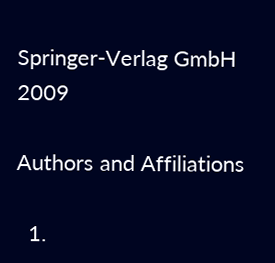Springer-Verlag GmbH 2009

Authors and Affiliations

  1.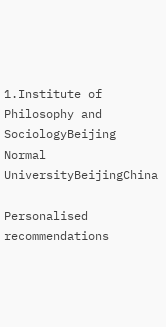1.Institute of Philosophy and SociologyBeijing Normal UniversityBeijingChina

Personalised recommendations